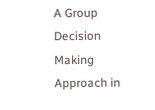A Group Decision Making Approach in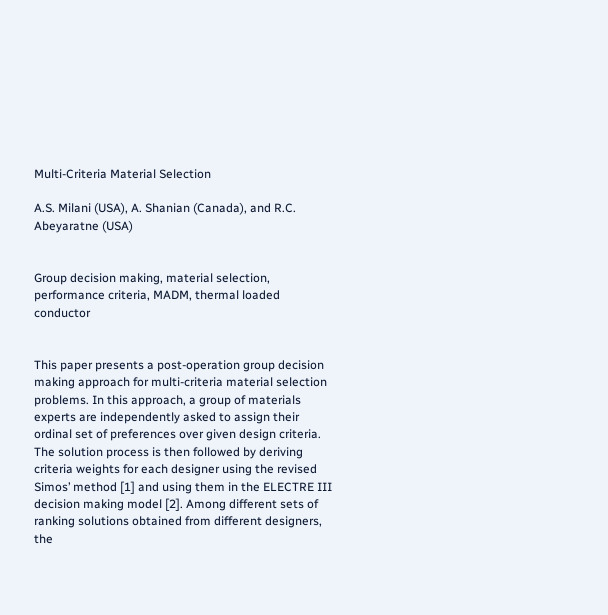Multi-Criteria Material Selection

A.S. Milani (USA), A. Shanian (Canada), and R.C. Abeyaratne (USA)


Group decision making, material selection, performance criteria, MADM, thermal loaded conductor


This paper presents a post-operation group decision making approach for multi-criteria material selection problems. In this approach, a group of materials experts are independently asked to assign their ordinal set of preferences over given design criteria. The solution process is then followed by deriving criteria weights for each designer using the revised Simos’ method [1] and using them in the ELECTRE III decision making model [2]. Among different sets of ranking solutions obtained from different designers, the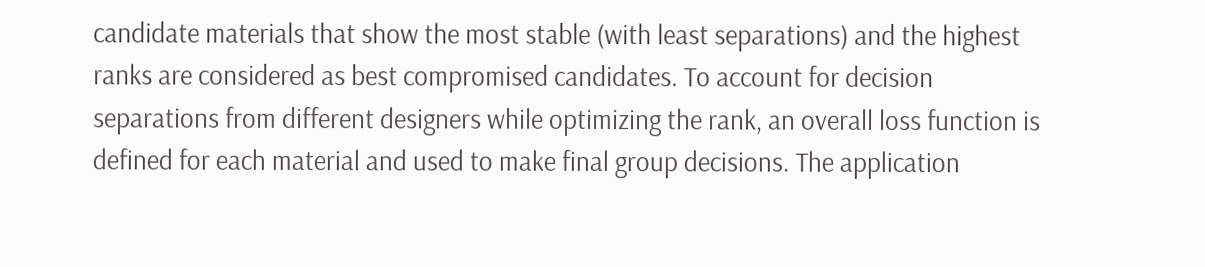candidate materials that show the most stable (with least separations) and the highest ranks are considered as best compromised candidates. To account for decision separations from different designers while optimizing the rank, an overall loss function is defined for each material and used to make final group decisions. The application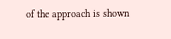of the approach is shown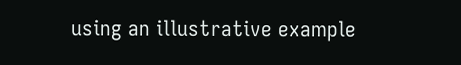using an illustrative example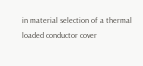in material selection of a thermal loaded conductor cover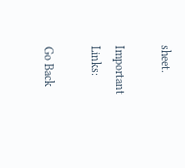sheet.

Important Links:

Go Back